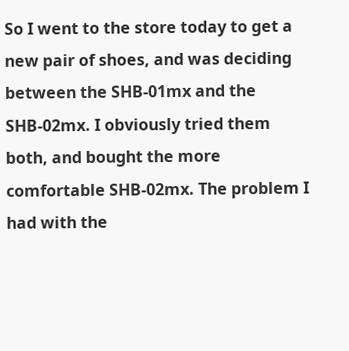So I went to the store today to get a new pair of shoes, and was deciding between the SHB-01mx and the SHB-02mx. I obviously tried them both, and bought the more comfortable SHB-02mx. The problem I had with the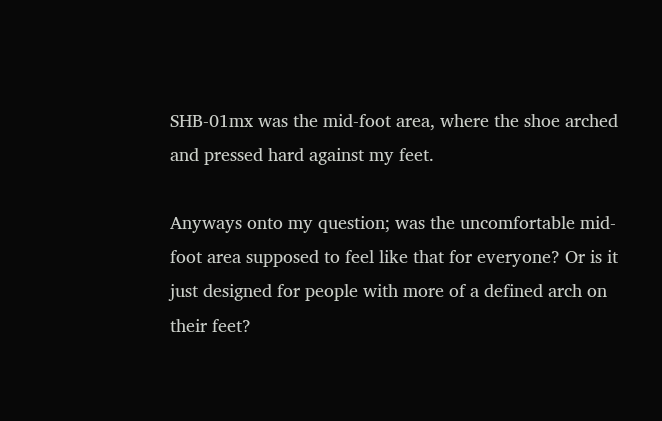SHB-01mx was the mid-foot area, where the shoe arched and pressed hard against my feet.

Anyways onto my question; was the uncomfortable mid-foot area supposed to feel like that for everyone? Or is it just designed for people with more of a defined arch on their feet?